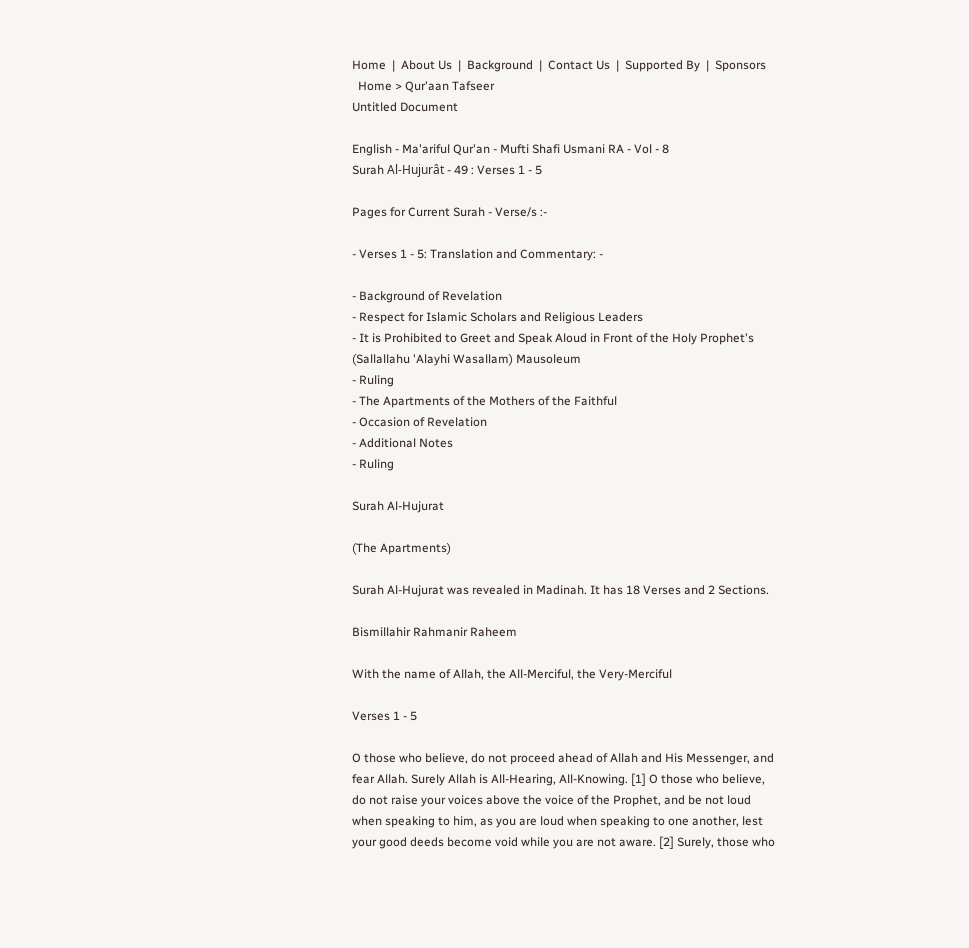Home  |  About Us  |  Background  |  Contact Us  |  Supported By  |  Sponsors
  Home > Qur'aan Tafseer
Untitled Document

English - Ma'ariful Qur'an - Mufti Shafi Usmani RA - Vol - 8
Surah Al-Hujurât - 49 : Verses 1 - 5

Pages for Current Surah - Verse/s :-

- Verses 1 - 5: Translation and Commentary: -

- Background of Revelation
- Respect for Islamic Scholars and Religious Leaders
- It is Prohibited to Greet and Speak Aloud in Front of the Holy Prophet's (Sallallahu 'Alayhi Wasallam) Mausoleum
- Ruling
- The Apartments of the Mothers of the Faithful
- Occasion of Revelation
- Additional Notes
- Ruling

Surah Al-Hujurat

(The Apartments)

Surah Al-Hujurat was revealed in Madinah. It has 18 Verses and 2 Sections.

Bismillahir Rahmanir Raheem

With the name of Allah, the All-Merciful, the Very-Merciful

Verses 1 - 5

O those who believe, do not proceed ahead of Allah and His Messenger, and fear Allah. Surely Allah is All-Hearing, All-Knowing. [1] O those who believe, do not raise your voices above the voice of the Prophet, and be not loud when speaking to him, as you are loud when speaking to one another, lest your good deeds become void while you are not aware. [2] Surely, those who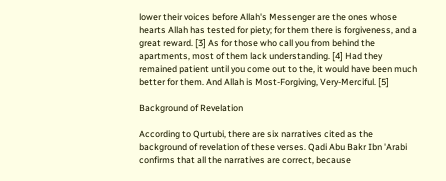lower their voices before Allah's Messenger are the ones whose hearts Allah has tested for piety; for them there is forgiveness, and a great reward. [3] As for those who call you from behind the apartments, most of them lack understanding. [4] Had they remained patient until you come out to the, it would have been much better for them. And Allah is Most-Forgiving, Very-Merciful. [5]

Background of Revelation

According to Qurtubi, there are six narratives cited as the background of revelation of these verses. Qadi Abu Bakr Ibn 'Arabi confirms that all the narratives are correct, because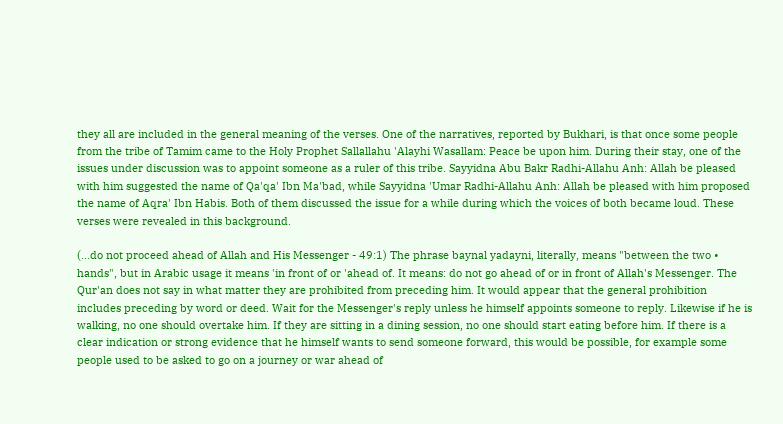they all are included in the general meaning of the verses. One of the narratives, reported by Bukhari, is that once some people from the tribe of Tamim came to the Holy Prophet Sallallahu 'Alayhi Wasallam: Peace be upon him. During their stay, one of the issues under discussion was to appoint someone as a ruler of this tribe. Sayyidna Abu Bakr Radhi-Allahu Anh: Allah be pleased with him suggested the name of Qa'qa' Ibn Ma'bad, while Sayyidna 'Umar Radhi-Allahu Anh: Allah be pleased with him proposed the name of Aqra' Ibn Habis. Both of them discussed the issue for a while during which the voices of both became loud. These verses were revealed in this background.

(...do not proceed ahead of Allah and His Messenger - 49:1) The phrase baynal yadayni, literally, means "between the two • hands", but in Arabic usage it means 'in front of or 'ahead of. It means: do not go ahead of or in front of Allah's Messenger. The Qur'an does not say in what matter they are prohibited from preceding him. It would appear that the general prohibition includes preceding by word or deed. Wait for the Messenger's reply unless he himself appoints someone to reply. Likewise if he is walking, no one should overtake him. If they are sitting in a dining session, no one should start eating before him. If there is a clear indication or strong evidence that he himself wants to send someone forward, this would be possible, for example some people used to be asked to go on a journey or war ahead of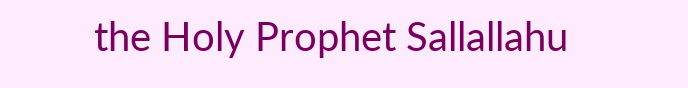the Holy Prophet Sallallahu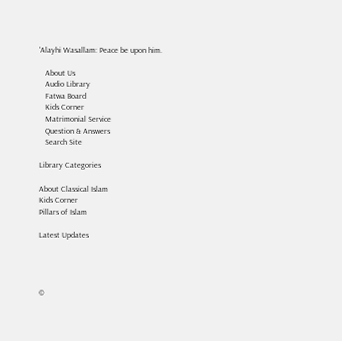'Alayhi Wasallam: Peace be upon him.

   About Us
   Audio Library
   Fatwa Board
   Kids Corner
   Matrimonial Service
   Question & Answers
   Search Site

Library Categories

About Classical Islam
Kids Corner
Pillars of Islam

Latest Updates




©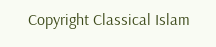Copyright Classical Islam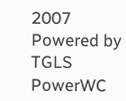2007
Powered by TGLS PowerWC